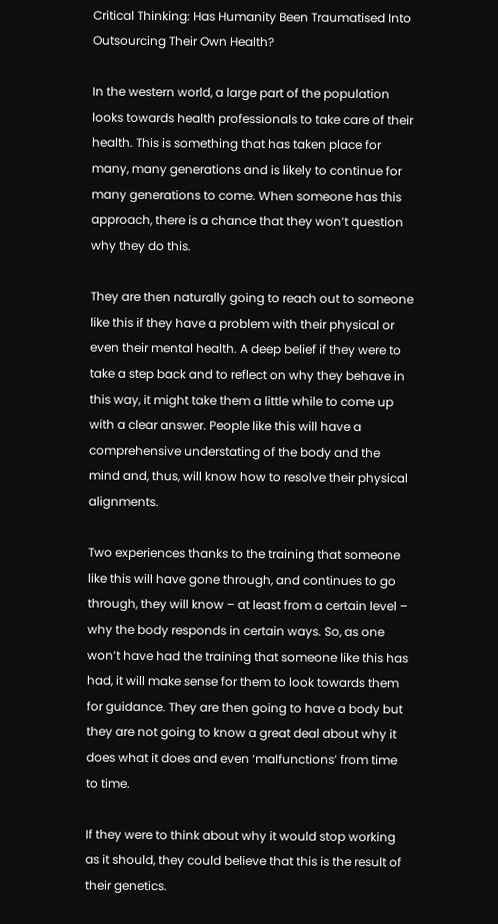Critical Thinking: Has Humanity Been Traumatised Into Outsourcing Their Own Health?

In the western world, a large part of the population looks towards health professionals to take care of their health. This is something that has taken place for many, many generations and is likely to continue for many generations to come. When someone has this approach, there is a chance that they won’t question why they do this.

They are then naturally going to reach out to someone like this if they have a problem with their physical or even their mental health. A deep belief if they were to take a step back and to reflect on why they behave in this way, it might take them a little while to come up with a clear answer. People like this will have a comprehensive understating of the body and the mind and, thus, will know how to resolve their physical alignments.

Two experiences thanks to the training that someone like this will have gone through, and continues to go through, they will know – at least from a certain level – why the body responds in certain ways. So, as one won’t have had the training that someone like this has had, it will make sense for them to look towards them for guidance. They are then going to have a body but they are not going to know a great deal about why it does what it does and even ‘malfunctions’ from time to time.

If they were to think about why it would stop working as it should, they could believe that this is the result of their genetics.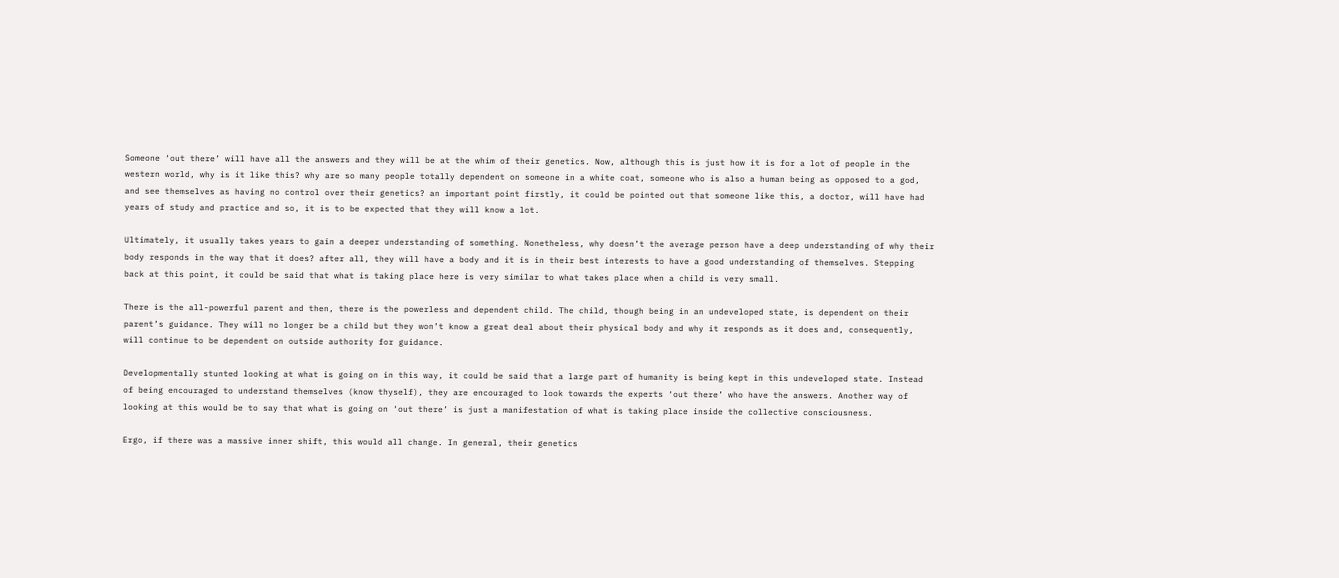Someone ‘out there’ will have all the answers and they will be at the whim of their genetics. Now, although this is just how it is for a lot of people in the western world, why is it like this? why are so many people totally dependent on someone in a white coat, someone who is also a human being as opposed to a god, and see themselves as having no control over their genetics? an important point firstly, it could be pointed out that someone like this, a doctor, will have had years of study and practice and so, it is to be expected that they will know a lot.

Ultimately, it usually takes years to gain a deeper understanding of something. Nonetheless, why doesn’t the average person have a deep understanding of why their body responds in the way that it does? after all, they will have a body and it is in their best interests to have a good understanding of themselves. Stepping back at this point, it could be said that what is taking place here is very similar to what takes place when a child is very small.

There is the all-powerful parent and then, there is the powerless and dependent child. The child, though being in an undeveloped state, is dependent on their parent’s guidance. They will no longer be a child but they won’t know a great deal about their physical body and why it responds as it does and, consequently, will continue to be dependent on outside authority for guidance.

Developmentally stunted looking at what is going on in this way, it could be said that a large part of humanity is being kept in this undeveloped state. Instead of being encouraged to understand themselves (know thyself), they are encouraged to look towards the experts ‘out there’ who have the answers. Another way of looking at this would be to say that what is going on ‘out there’ is just a manifestation of what is taking place inside the collective consciousness.

Ergo, if there was a massive inner shift, this would all change. In general, their genetics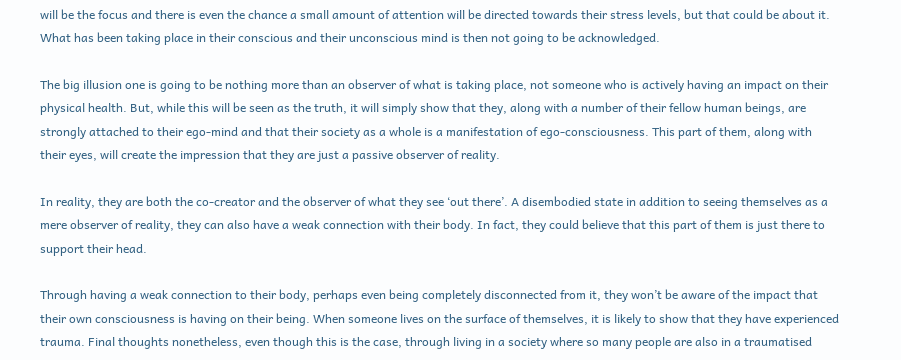will be the focus and there is even the chance a small amount of attention will be directed towards their stress levels, but that could be about it. What has been taking place in their conscious and their unconscious mind is then not going to be acknowledged.

The big illusion one is going to be nothing more than an observer of what is taking place, not someone who is actively having an impact on their physical health. But, while this will be seen as the truth, it will simply show that they, along with a number of their fellow human beings, are strongly attached to their ego-mind and that their society as a whole is a manifestation of ego-consciousness. This part of them, along with their eyes, will create the impression that they are just a passive observer of reality.

In reality, they are both the co-creator and the observer of what they see ‘out there’. A disembodied state in addition to seeing themselves as a mere observer of reality, they can also have a weak connection with their body. In fact, they could believe that this part of them is just there to support their head.

Through having a weak connection to their body, perhaps even being completely disconnected from it, they won’t be aware of the impact that their own consciousness is having on their being. When someone lives on the surface of themselves, it is likely to show that they have experienced trauma. Final thoughts nonetheless, even though this is the case, through living in a society where so many people are also in a traumatised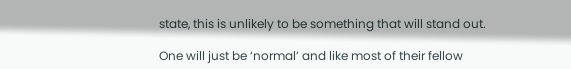state, this is unlikely to be something that will stand out.

One will just be ‘normal’ and like most of their fellow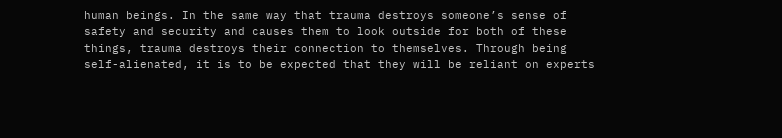human beings. In the same way that trauma destroys someone’s sense of safety and security and causes them to look outside for both of these things, trauma destroys their connection to themselves. Through being self-alienated, it is to be expected that they will be reliant on experts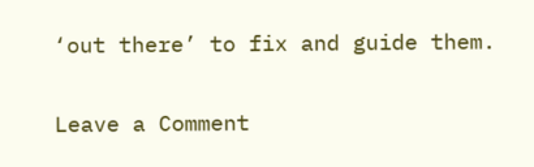‘out there’ to fix and guide them.

Leave a Comment